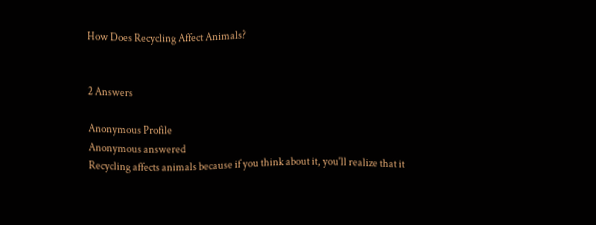How Does Recycling Affect Animals?


2 Answers

Anonymous Profile
Anonymous answered
Recycling affects animals because if you think about it, you'll realize that it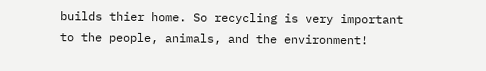builds thier home. So recycling is very important to the people, animals, and the environment!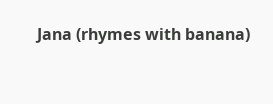Jana (rhymes with banana)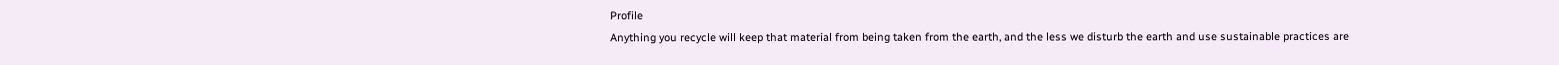Profile
Anything you recycle will keep that material from being taken from the earth, and the less we disturb the earth and use sustainable practices are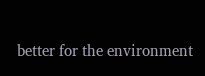better for the environment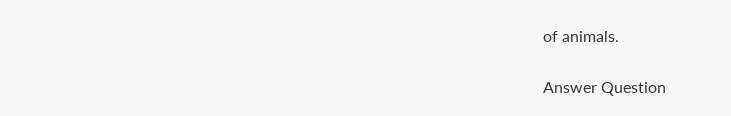of animals.

Answer Question